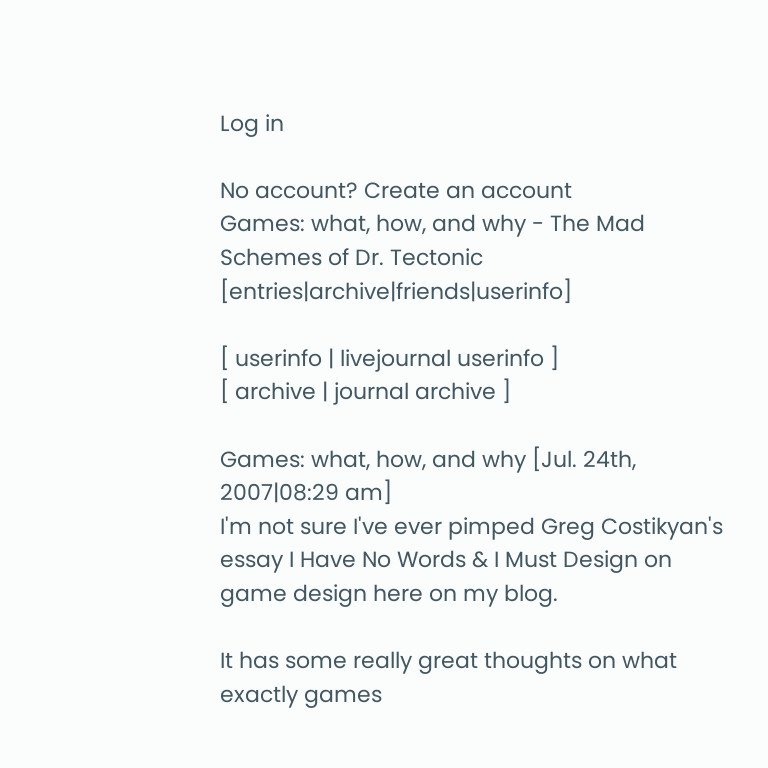Log in

No account? Create an account
Games: what, how, and why - The Mad Schemes of Dr. Tectonic [entries|archive|friends|userinfo]

[ userinfo | livejournal userinfo ]
[ archive | journal archive ]

Games: what, how, and why [Jul. 24th, 2007|08:29 am]
I'm not sure I've ever pimped Greg Costikyan's essay I Have No Words & I Must Design on game design here on my blog.

It has some really great thoughts on what exactly games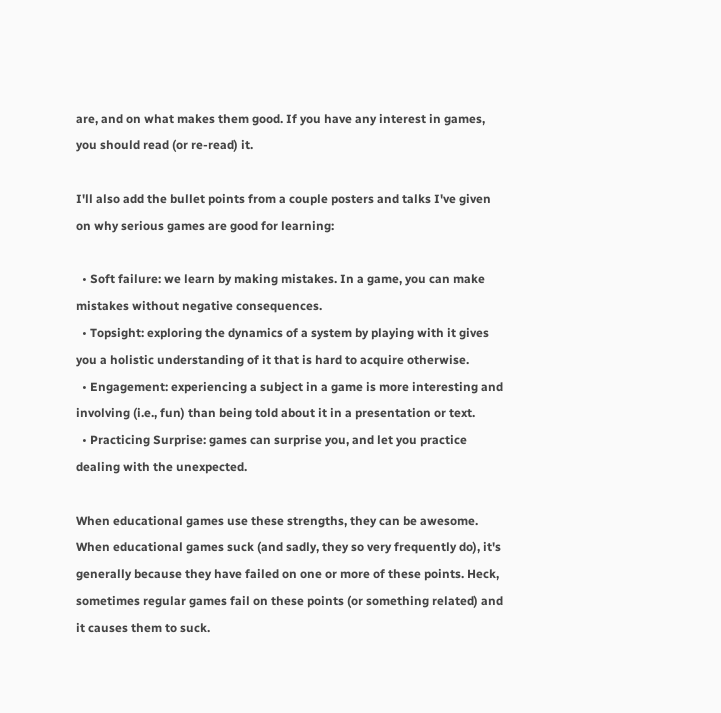are, and on what makes them good. If you have any interest in games, you should read (or re-read) it.

I'll also add the bullet points from a couple posters and talks I've given on why serious games are good for learning:

  • Soft failure: we learn by making mistakes. In a game, you can make mistakes without negative consequences.
  • Topsight: exploring the dynamics of a system by playing with it gives you a holistic understanding of it that is hard to acquire otherwise.
  • Engagement: experiencing a subject in a game is more interesting and involving (i.e., fun) than being told about it in a presentation or text.
  • Practicing Surprise: games can surprise you, and let you practice dealing with the unexpected.

When educational games use these strengths, they can be awesome. When educational games suck (and sadly, they so very frequently do), it's generally because they have failed on one or more of these points. Heck, sometimes regular games fail on these points (or something related) and it causes them to suck.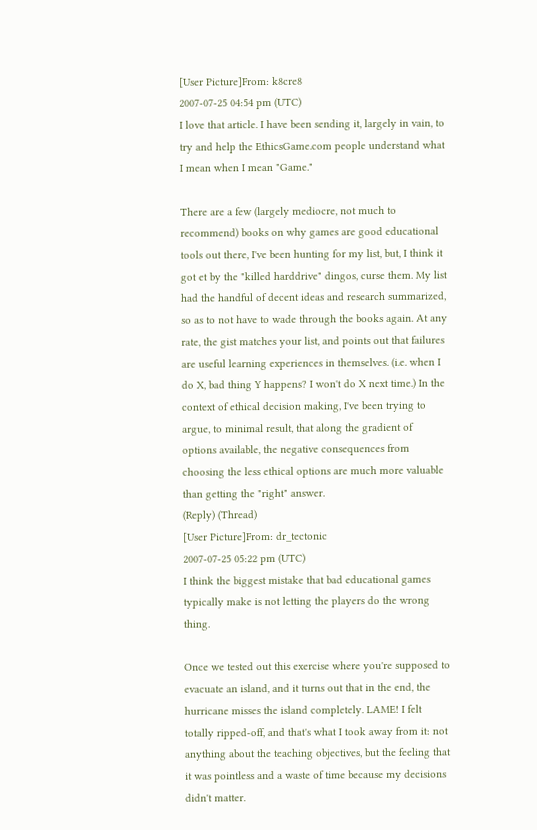[User Picture]From: k8cre8
2007-07-25 04:54 pm (UTC)
I love that article. I have been sending it, largely in vain, to try and help the EthicsGame.com people understand what I mean when I mean "Game."

There are a few (largely mediocre, not much to recommend) books on why games are good educational tools out there, I've been hunting for my list, but, I think it got et by the "killed harddrive" dingos, curse them. My list had the handful of decent ideas and research summarized, so as to not have to wade through the books again. At any rate, the gist matches your list, and points out that failures are useful learning experiences in themselves. (i.e. when I do X, bad thing Y happens? I won't do X next time.) In the context of ethical decision making, I've been trying to argue, to minimal result, that along the gradient of options available, the negative consequences from choosing the less ethical options are much more valuable than getting the "right" answer.
(Reply) (Thread)
[User Picture]From: dr_tectonic
2007-07-25 05:22 pm (UTC)
I think the biggest mistake that bad educational games typically make is not letting the players do the wrong thing.

Once we tested out this exercise where you're supposed to evacuate an island, and it turns out that in the end, the hurricane misses the island completely. LAME! I felt totally ripped-off, and that's what I took away from it: not anything about the teaching objectives, but the feeling that it was pointless and a waste of time because my decisions didn't matter.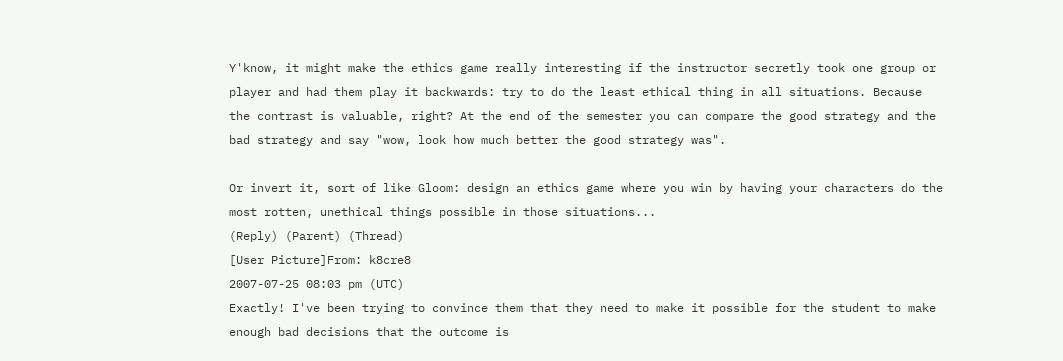Y'know, it might make the ethics game really interesting if the instructor secretly took one group or player and had them play it backwards: try to do the least ethical thing in all situations. Because the contrast is valuable, right? At the end of the semester you can compare the good strategy and the bad strategy and say "wow, look how much better the good strategy was".

Or invert it, sort of like Gloom: design an ethics game where you win by having your characters do the most rotten, unethical things possible in those situations...
(Reply) (Parent) (Thread)
[User Picture]From: k8cre8
2007-07-25 08:03 pm (UTC)
Exactly! I've been trying to convince them that they need to make it possible for the student to make enough bad decisions that the outcome is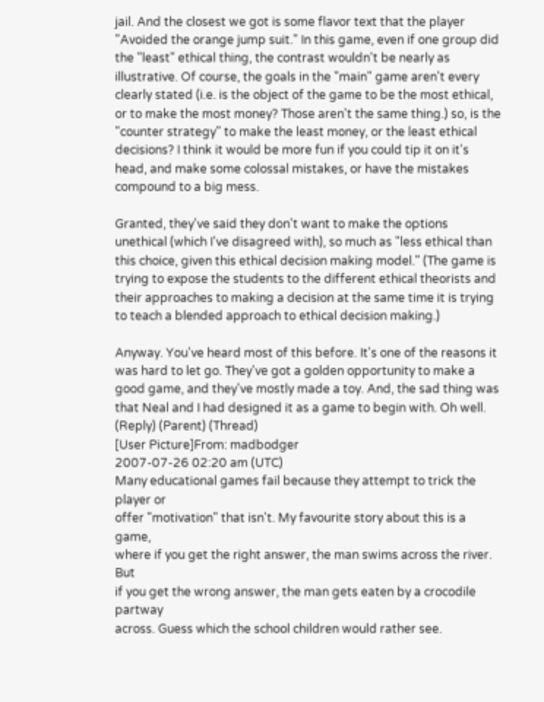jail. And the closest we got is some flavor text that the player "Avoided the orange jump suit." In this game, even if one group did the "least" ethical thing, the contrast wouldn't be nearly as illustrative. Of course, the goals in the "main" game aren't every clearly stated (i.e. is the object of the game to be the most ethical, or to make the most money? Those aren't the same thing.) so, is the "counter strategy" to make the least money, or the least ethical decisions? I think it would be more fun if you could tip it on it's head, and make some colossal mistakes, or have the mistakes compound to a big mess.

Granted, they've said they don't want to make the options unethical (which I've disagreed with), so much as "less ethical than this choice, given this ethical decision making model." (The game is trying to expose the students to the different ethical theorists and their approaches to making a decision at the same time it is trying to teach a blended approach to ethical decision making.)

Anyway. You've heard most of this before. It's one of the reasons it was hard to let go. They've got a golden opportunity to make a good game, and they've mostly made a toy. And, the sad thing was that Neal and I had designed it as a game to begin with. Oh well.
(Reply) (Parent) (Thread)
[User Picture]From: madbodger
2007-07-26 02:20 am (UTC)
Many educational games fail because they attempt to trick the player or
offer "motivation" that isn't. My favourite story about this is a game,
where if you get the right answer, the man swims across the river. But
if you get the wrong answer, the man gets eaten by a crocodile partway
across. Guess which the school children would rather see.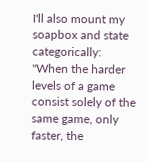I'll also mount my soapbox and state categorically: "When the harder
levels of a game consist solely of the same game, only faster, the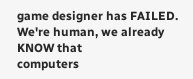game designer has FAILED. We're human, we already KNOW that
computers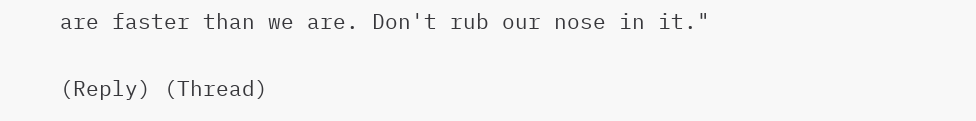are faster than we are. Don't rub our nose in it."

(Reply) (Thread)